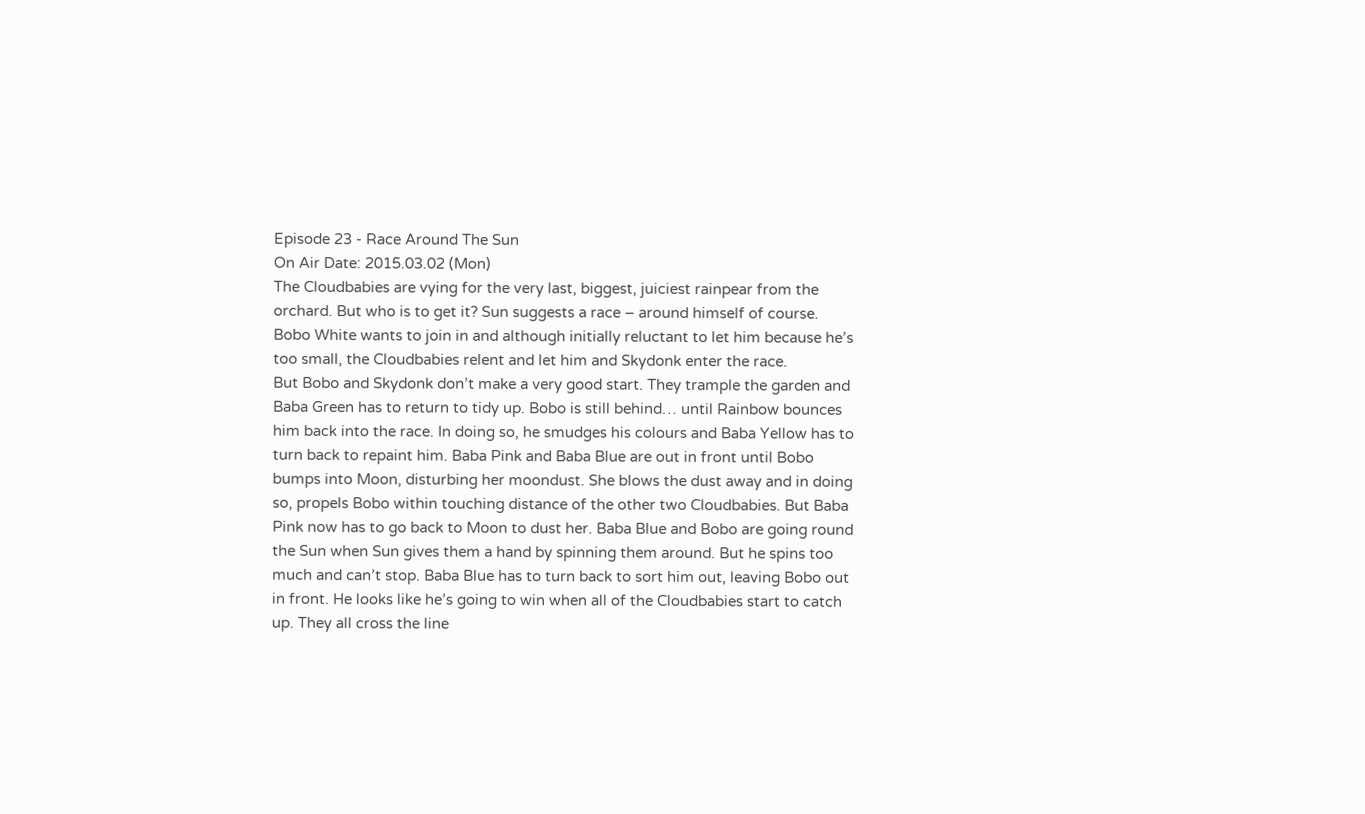Episode 23 - Race Around The Sun
On Air Date: 2015.03.02 (Mon)
The Cloudbabies are vying for the very last, biggest, juiciest rainpear from the orchard. But who is to get it? Sun suggests a race – around himself of course.
Bobo White wants to join in and although initially reluctant to let him because he’s too small, the Cloudbabies relent and let him and Skydonk enter the race.
But Bobo and Skydonk don’t make a very good start. They trample the garden and Baba Green has to return to tidy up. Bobo is still behind… until Rainbow bounces him back into the race. In doing so, he smudges his colours and Baba Yellow has to turn back to repaint him. Baba Pink and Baba Blue are out in front until Bobo bumps into Moon, disturbing her moondust. She blows the dust away and in doing so, propels Bobo within touching distance of the other two Cloudbabies. But Baba Pink now has to go back to Moon to dust her. Baba Blue and Bobo are going round the Sun when Sun gives them a hand by spinning them around. But he spins too much and can’t stop. Baba Blue has to turn back to sort him out, leaving Bobo out in front. He looks like he’s going to win when all of the Cloudbabies start to catch up. They all cross the line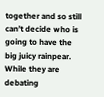together and so still can’t decide who is going to have the big juicy rainpear. While they are debating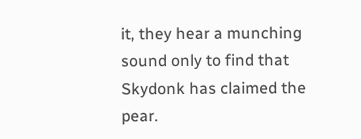it, they hear a munching sound only to find that Skydonk has claimed the pear.